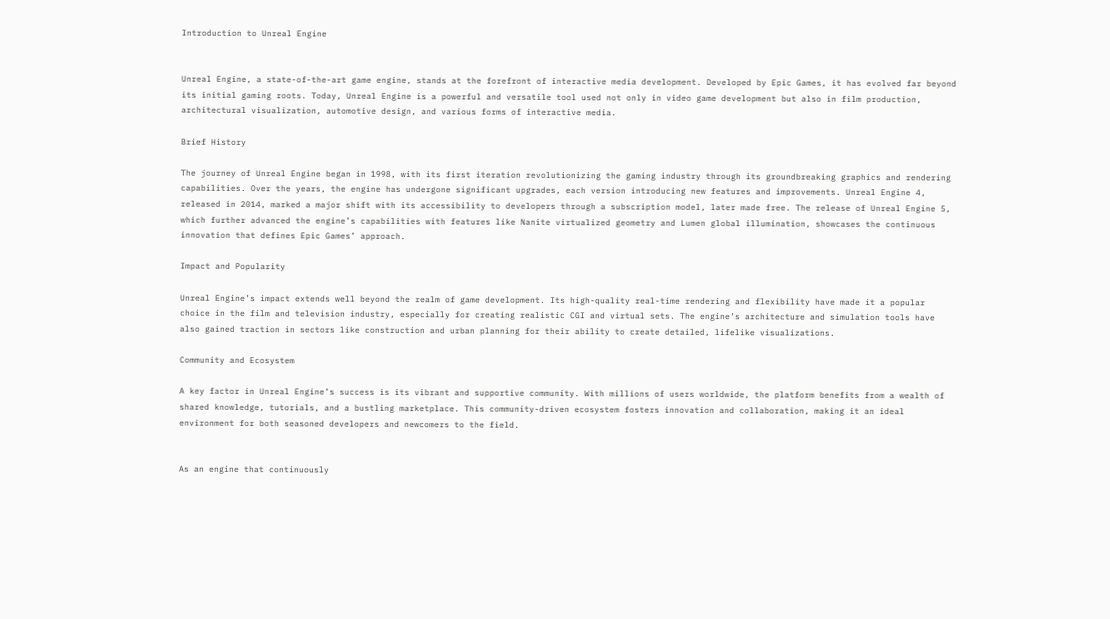Introduction to Unreal Engine


Unreal Engine, a state-of-the-art game engine, stands at the forefront of interactive media development. Developed by Epic Games, it has evolved far beyond its initial gaming roots. Today, Unreal Engine is a powerful and versatile tool used not only in video game development but also in film production, architectural visualization, automotive design, and various forms of interactive media.

Brief History

The journey of Unreal Engine began in 1998, with its first iteration revolutionizing the gaming industry through its groundbreaking graphics and rendering capabilities. Over the years, the engine has undergone significant upgrades, each version introducing new features and improvements. Unreal Engine 4, released in 2014, marked a major shift with its accessibility to developers through a subscription model, later made free. The release of Unreal Engine 5, which further advanced the engine’s capabilities with features like Nanite virtualized geometry and Lumen global illumination, showcases the continuous innovation that defines Epic Games’ approach.

Impact and Popularity

Unreal Engine’s impact extends well beyond the realm of game development. Its high-quality real-time rendering and flexibility have made it a popular choice in the film and television industry, especially for creating realistic CGI and virtual sets. The engine’s architecture and simulation tools have also gained traction in sectors like construction and urban planning for their ability to create detailed, lifelike visualizations.

Community and Ecosystem

A key factor in Unreal Engine’s success is its vibrant and supportive community. With millions of users worldwide, the platform benefits from a wealth of shared knowledge, tutorials, and a bustling marketplace. This community-driven ecosystem fosters innovation and collaboration, making it an ideal environment for both seasoned developers and newcomers to the field.


As an engine that continuously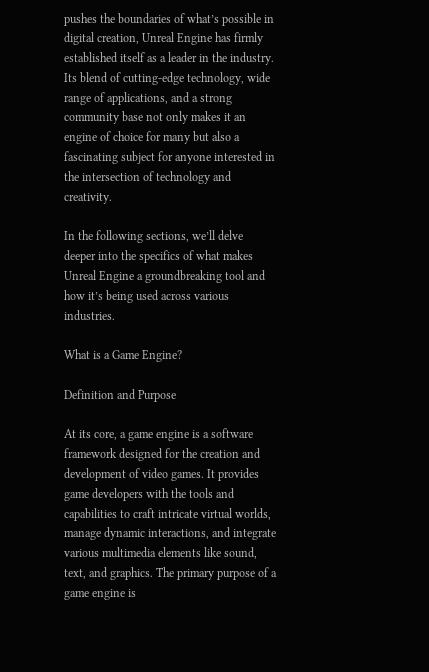pushes the boundaries of what’s possible in digital creation, Unreal Engine has firmly established itself as a leader in the industry. Its blend of cutting-edge technology, wide range of applications, and a strong community base not only makes it an engine of choice for many but also a fascinating subject for anyone interested in the intersection of technology and creativity.

In the following sections, we’ll delve deeper into the specifics of what makes Unreal Engine a groundbreaking tool and how it’s being used across various industries.

What is a Game Engine?

Definition and Purpose

At its core, a game engine is a software framework designed for the creation and development of video games. It provides game developers with the tools and capabilities to craft intricate virtual worlds, manage dynamic interactions, and integrate various multimedia elements like sound, text, and graphics. The primary purpose of a game engine is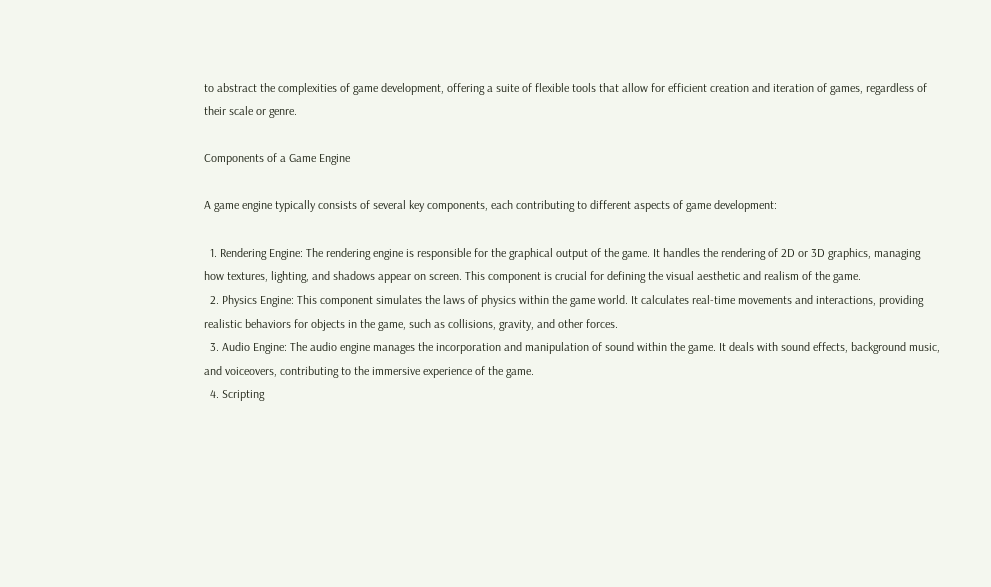to abstract the complexities of game development, offering a suite of flexible tools that allow for efficient creation and iteration of games, regardless of their scale or genre.

Components of a Game Engine

A game engine typically consists of several key components, each contributing to different aspects of game development:

  1. Rendering Engine: The rendering engine is responsible for the graphical output of the game. It handles the rendering of 2D or 3D graphics, managing how textures, lighting, and shadows appear on screen. This component is crucial for defining the visual aesthetic and realism of the game.
  2. Physics Engine: This component simulates the laws of physics within the game world. It calculates real-time movements and interactions, providing realistic behaviors for objects in the game, such as collisions, gravity, and other forces.
  3. Audio Engine: The audio engine manages the incorporation and manipulation of sound within the game. It deals with sound effects, background music, and voiceovers, contributing to the immersive experience of the game.
  4. Scripting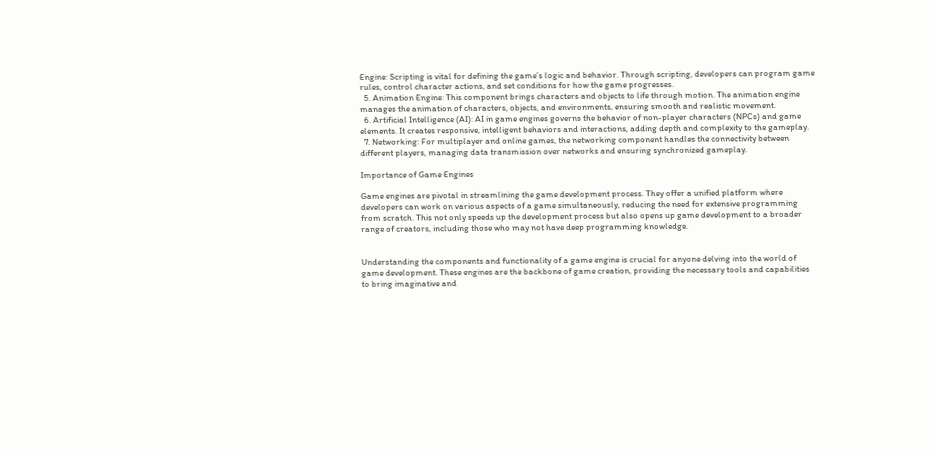Engine: Scripting is vital for defining the game’s logic and behavior. Through scripting, developers can program game rules, control character actions, and set conditions for how the game progresses.
  5. Animation Engine: This component brings characters and objects to life through motion. The animation engine manages the animation of characters, objects, and environments, ensuring smooth and realistic movement.
  6. Artificial Intelligence (AI): AI in game engines governs the behavior of non-player characters (NPCs) and game elements. It creates responsive, intelligent behaviors and interactions, adding depth and complexity to the gameplay.
  7. Networking: For multiplayer and online games, the networking component handles the connectivity between different players, managing data transmission over networks and ensuring synchronized gameplay.

Importance of Game Engines

Game engines are pivotal in streamlining the game development process. They offer a unified platform where developers can work on various aspects of a game simultaneously, reducing the need for extensive programming from scratch. This not only speeds up the development process but also opens up game development to a broader range of creators, including those who may not have deep programming knowledge.


Understanding the components and functionality of a game engine is crucial for anyone delving into the world of game development. These engines are the backbone of game creation, providing the necessary tools and capabilities to bring imaginative and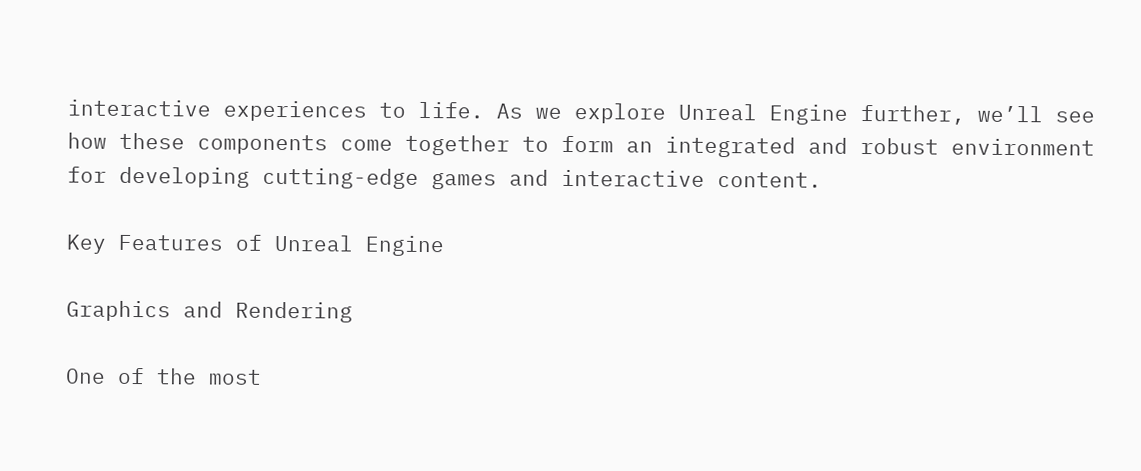interactive experiences to life. As we explore Unreal Engine further, we’ll see how these components come together to form an integrated and robust environment for developing cutting-edge games and interactive content.

Key Features of Unreal Engine

Graphics and Rendering

One of the most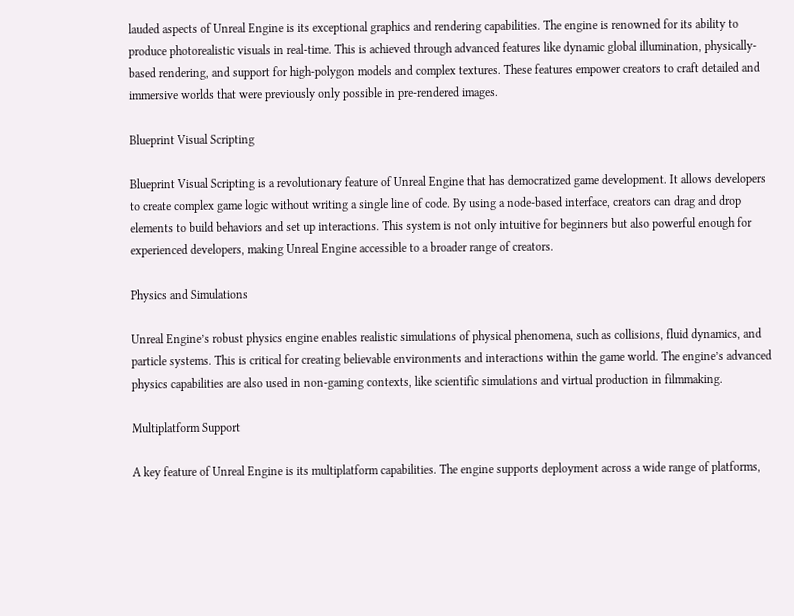lauded aspects of Unreal Engine is its exceptional graphics and rendering capabilities. The engine is renowned for its ability to produce photorealistic visuals in real-time. This is achieved through advanced features like dynamic global illumination, physically-based rendering, and support for high-polygon models and complex textures. These features empower creators to craft detailed and immersive worlds that were previously only possible in pre-rendered images.

Blueprint Visual Scripting

Blueprint Visual Scripting is a revolutionary feature of Unreal Engine that has democratized game development. It allows developers to create complex game logic without writing a single line of code. By using a node-based interface, creators can drag and drop elements to build behaviors and set up interactions. This system is not only intuitive for beginners but also powerful enough for experienced developers, making Unreal Engine accessible to a broader range of creators.

Physics and Simulations

Unreal Engine’s robust physics engine enables realistic simulations of physical phenomena, such as collisions, fluid dynamics, and particle systems. This is critical for creating believable environments and interactions within the game world. The engine’s advanced physics capabilities are also used in non-gaming contexts, like scientific simulations and virtual production in filmmaking.

Multiplatform Support

A key feature of Unreal Engine is its multiplatform capabilities. The engine supports deployment across a wide range of platforms,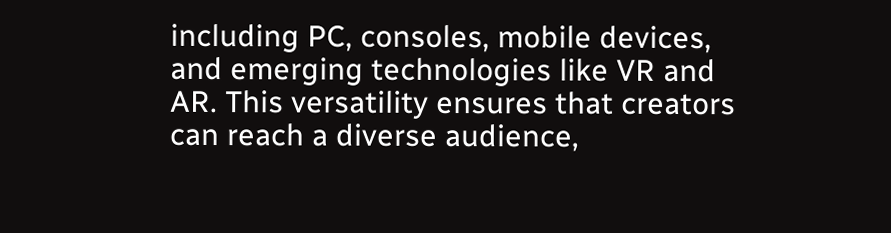including PC, consoles, mobile devices, and emerging technologies like VR and AR. This versatility ensures that creators can reach a diverse audience,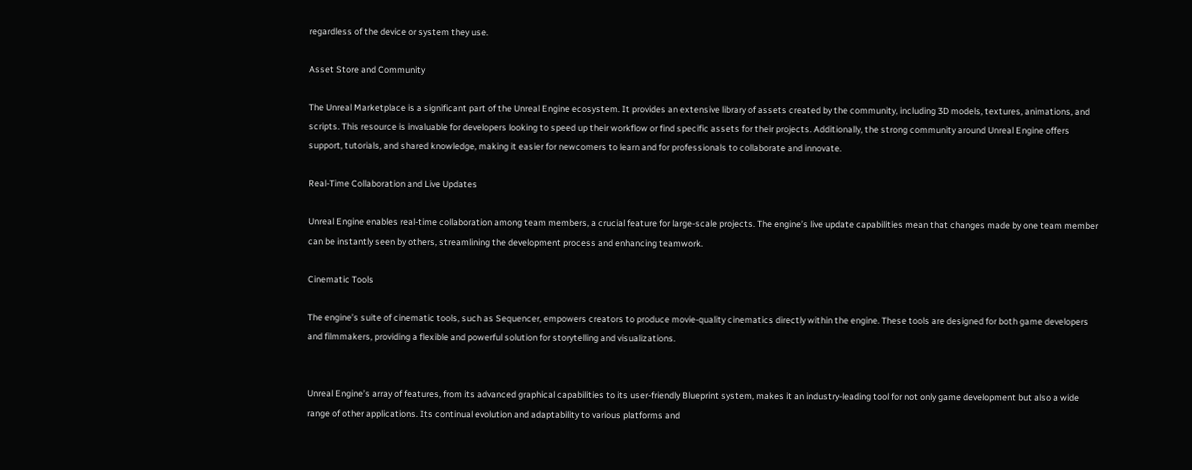regardless of the device or system they use.

Asset Store and Community

The Unreal Marketplace is a significant part of the Unreal Engine ecosystem. It provides an extensive library of assets created by the community, including 3D models, textures, animations, and scripts. This resource is invaluable for developers looking to speed up their workflow or find specific assets for their projects. Additionally, the strong community around Unreal Engine offers support, tutorials, and shared knowledge, making it easier for newcomers to learn and for professionals to collaborate and innovate.

Real-Time Collaboration and Live Updates

Unreal Engine enables real-time collaboration among team members, a crucial feature for large-scale projects. The engine’s live update capabilities mean that changes made by one team member can be instantly seen by others, streamlining the development process and enhancing teamwork.

Cinematic Tools

The engine’s suite of cinematic tools, such as Sequencer, empowers creators to produce movie-quality cinematics directly within the engine. These tools are designed for both game developers and filmmakers, providing a flexible and powerful solution for storytelling and visualizations.


Unreal Engine’s array of features, from its advanced graphical capabilities to its user-friendly Blueprint system, makes it an industry-leading tool for not only game development but also a wide range of other applications. Its continual evolution and adaptability to various platforms and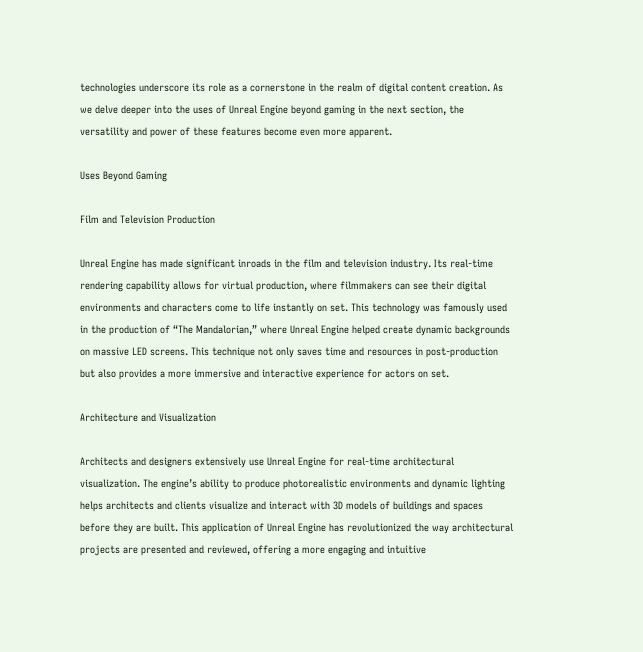technologies underscore its role as a cornerstone in the realm of digital content creation. As we delve deeper into the uses of Unreal Engine beyond gaming in the next section, the versatility and power of these features become even more apparent.

Uses Beyond Gaming

Film and Television Production

Unreal Engine has made significant inroads in the film and television industry. Its real-time rendering capability allows for virtual production, where filmmakers can see their digital environments and characters come to life instantly on set. This technology was famously used in the production of “The Mandalorian,” where Unreal Engine helped create dynamic backgrounds on massive LED screens. This technique not only saves time and resources in post-production but also provides a more immersive and interactive experience for actors on set.

Architecture and Visualization

Architects and designers extensively use Unreal Engine for real-time architectural visualization. The engine’s ability to produce photorealistic environments and dynamic lighting helps architects and clients visualize and interact with 3D models of buildings and spaces before they are built. This application of Unreal Engine has revolutionized the way architectural projects are presented and reviewed, offering a more engaging and intuitive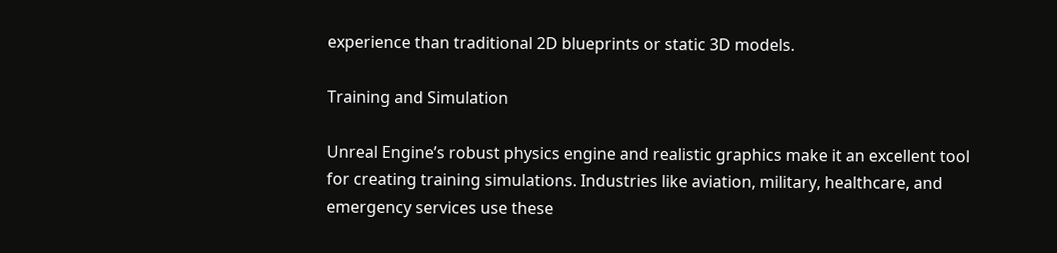experience than traditional 2D blueprints or static 3D models.

Training and Simulation

Unreal Engine’s robust physics engine and realistic graphics make it an excellent tool for creating training simulations. Industries like aviation, military, healthcare, and emergency services use these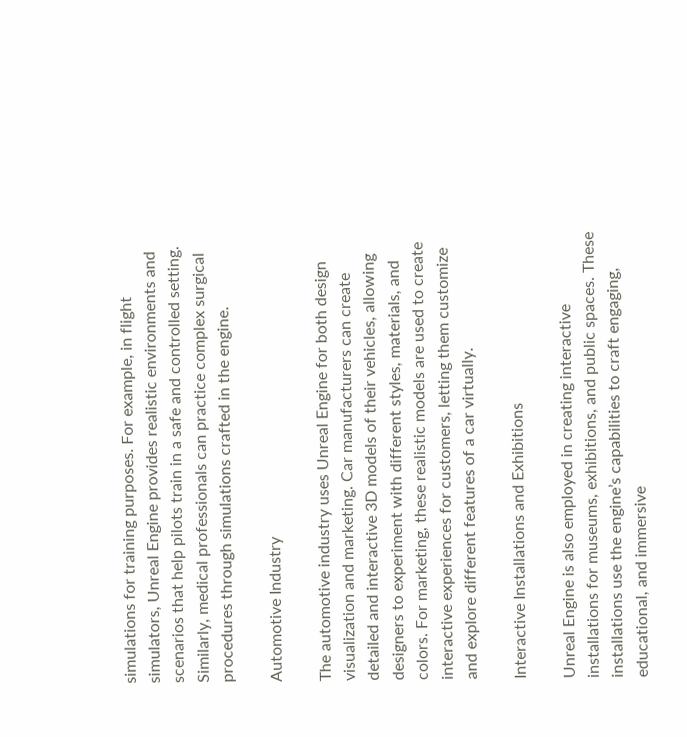simulations for training purposes. For example, in flight simulators, Unreal Engine provides realistic environments and scenarios that help pilots train in a safe and controlled setting. Similarly, medical professionals can practice complex surgical procedures through simulations crafted in the engine.

Automotive Industry

The automotive industry uses Unreal Engine for both design visualization and marketing. Car manufacturers can create detailed and interactive 3D models of their vehicles, allowing designers to experiment with different styles, materials, and colors. For marketing, these realistic models are used to create interactive experiences for customers, letting them customize and explore different features of a car virtually.

Interactive Installations and Exhibitions

Unreal Engine is also employed in creating interactive installations for museums, exhibitions, and public spaces. These installations use the engine’s capabilities to craft engaging, educational, and immersive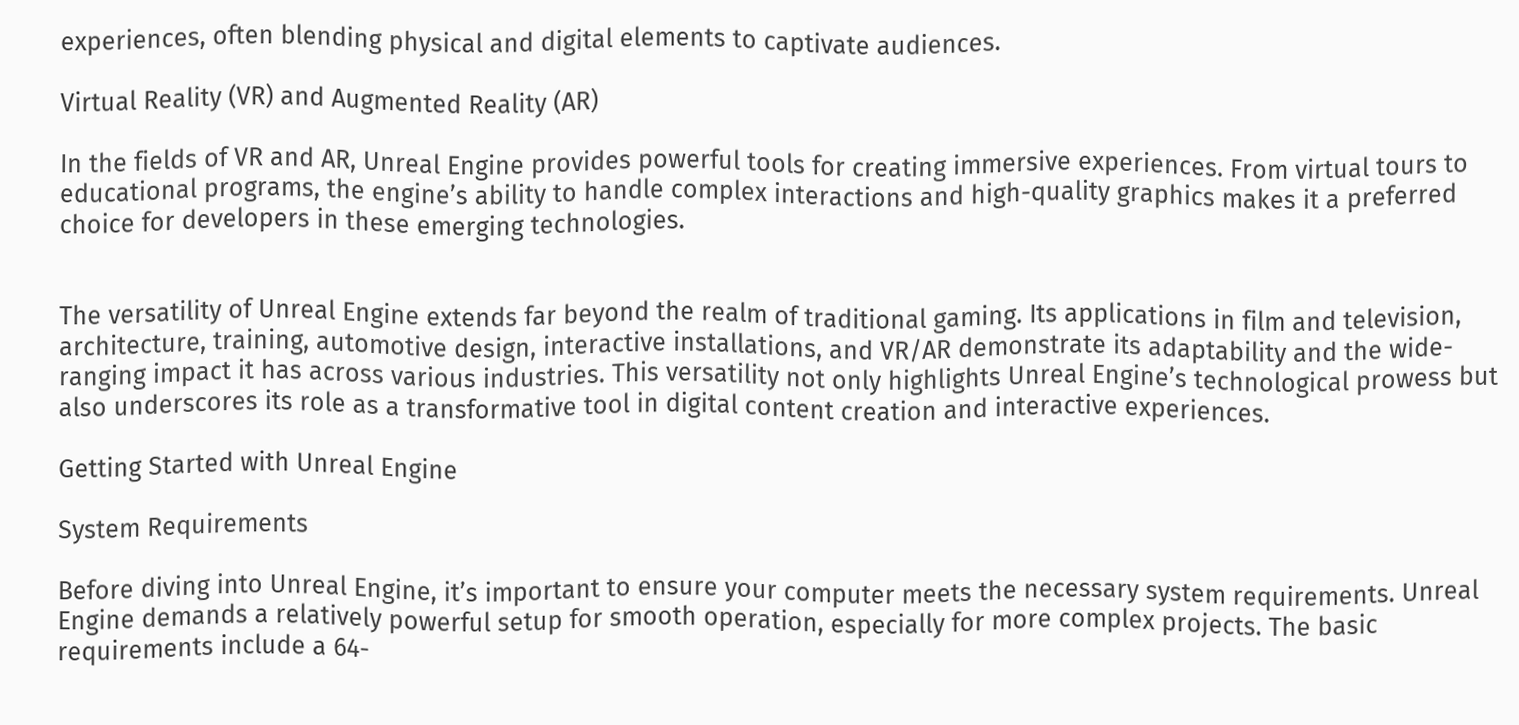experiences, often blending physical and digital elements to captivate audiences.

Virtual Reality (VR) and Augmented Reality (AR)

In the fields of VR and AR, Unreal Engine provides powerful tools for creating immersive experiences. From virtual tours to educational programs, the engine’s ability to handle complex interactions and high-quality graphics makes it a preferred choice for developers in these emerging technologies.


The versatility of Unreal Engine extends far beyond the realm of traditional gaming. Its applications in film and television, architecture, training, automotive design, interactive installations, and VR/AR demonstrate its adaptability and the wide-ranging impact it has across various industries. This versatility not only highlights Unreal Engine’s technological prowess but also underscores its role as a transformative tool in digital content creation and interactive experiences.

Getting Started with Unreal Engine

System Requirements

Before diving into Unreal Engine, it’s important to ensure your computer meets the necessary system requirements. Unreal Engine demands a relatively powerful setup for smooth operation, especially for more complex projects. The basic requirements include a 64-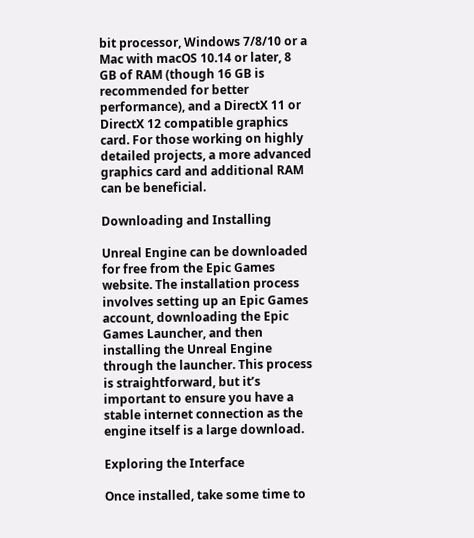bit processor, Windows 7/8/10 or a Mac with macOS 10.14 or later, 8 GB of RAM (though 16 GB is recommended for better performance), and a DirectX 11 or DirectX 12 compatible graphics card. For those working on highly detailed projects, a more advanced graphics card and additional RAM can be beneficial.

Downloading and Installing

Unreal Engine can be downloaded for free from the Epic Games website. The installation process involves setting up an Epic Games account, downloading the Epic Games Launcher, and then installing the Unreal Engine through the launcher. This process is straightforward, but it’s important to ensure you have a stable internet connection as the engine itself is a large download.

Exploring the Interface

Once installed, take some time to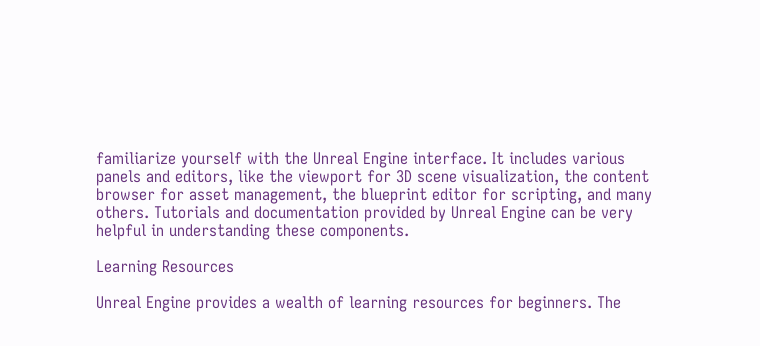familiarize yourself with the Unreal Engine interface. It includes various panels and editors, like the viewport for 3D scene visualization, the content browser for asset management, the blueprint editor for scripting, and many others. Tutorials and documentation provided by Unreal Engine can be very helpful in understanding these components.

Learning Resources

Unreal Engine provides a wealth of learning resources for beginners. The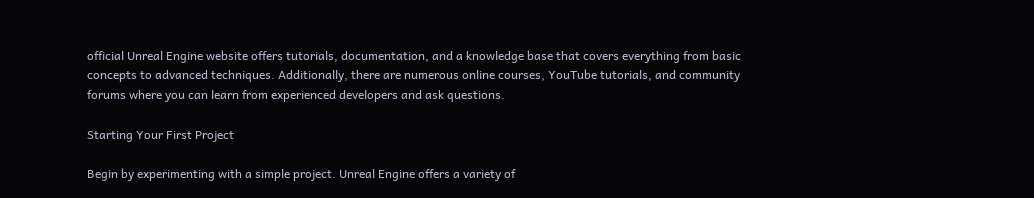official Unreal Engine website offers tutorials, documentation, and a knowledge base that covers everything from basic concepts to advanced techniques. Additionally, there are numerous online courses, YouTube tutorials, and community forums where you can learn from experienced developers and ask questions.

Starting Your First Project

Begin by experimenting with a simple project. Unreal Engine offers a variety of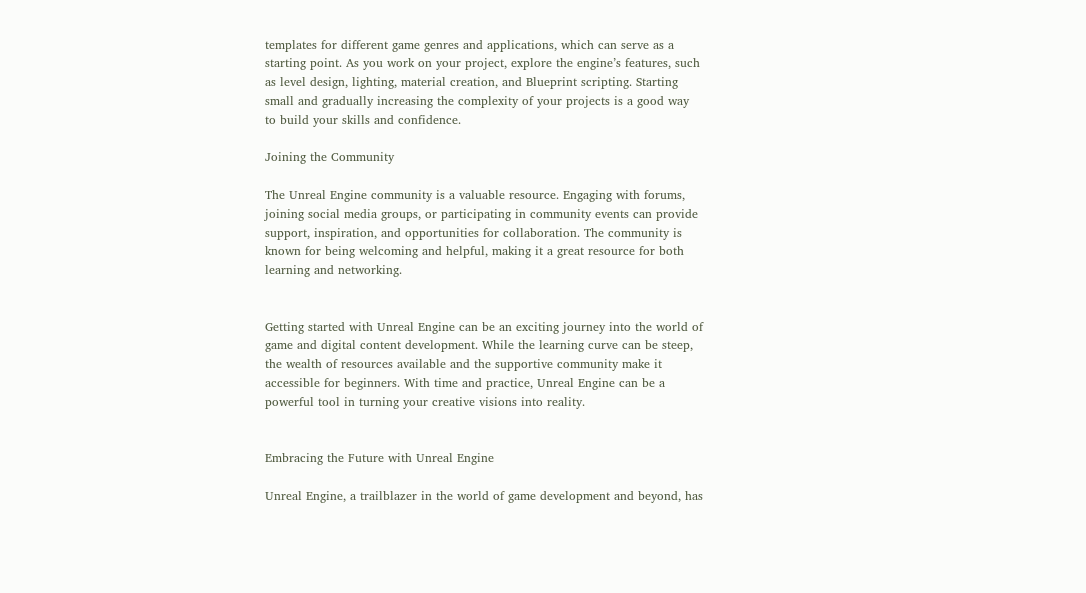templates for different game genres and applications, which can serve as a starting point. As you work on your project, explore the engine’s features, such as level design, lighting, material creation, and Blueprint scripting. Starting small and gradually increasing the complexity of your projects is a good way to build your skills and confidence.

Joining the Community

The Unreal Engine community is a valuable resource. Engaging with forums, joining social media groups, or participating in community events can provide support, inspiration, and opportunities for collaboration. The community is known for being welcoming and helpful, making it a great resource for both learning and networking.


Getting started with Unreal Engine can be an exciting journey into the world of game and digital content development. While the learning curve can be steep, the wealth of resources available and the supportive community make it accessible for beginners. With time and practice, Unreal Engine can be a powerful tool in turning your creative visions into reality.


Embracing the Future with Unreal Engine

Unreal Engine, a trailblazer in the world of game development and beyond, has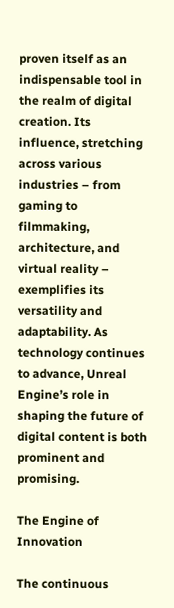proven itself as an indispensable tool in the realm of digital creation. Its influence, stretching across various industries – from gaming to filmmaking, architecture, and virtual reality – exemplifies its versatility and adaptability. As technology continues to advance, Unreal Engine’s role in shaping the future of digital content is both prominent and promising.

The Engine of Innovation

The continuous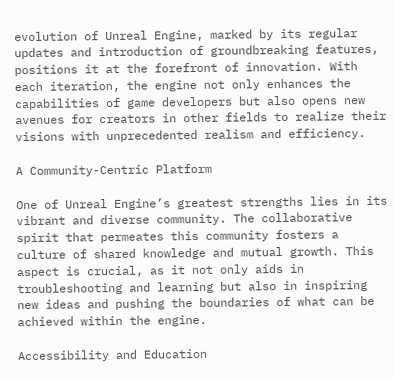evolution of Unreal Engine, marked by its regular updates and introduction of groundbreaking features, positions it at the forefront of innovation. With each iteration, the engine not only enhances the capabilities of game developers but also opens new avenues for creators in other fields to realize their visions with unprecedented realism and efficiency.

A Community-Centric Platform

One of Unreal Engine’s greatest strengths lies in its vibrant and diverse community. The collaborative spirit that permeates this community fosters a culture of shared knowledge and mutual growth. This aspect is crucial, as it not only aids in troubleshooting and learning but also in inspiring new ideas and pushing the boundaries of what can be achieved within the engine.

Accessibility and Education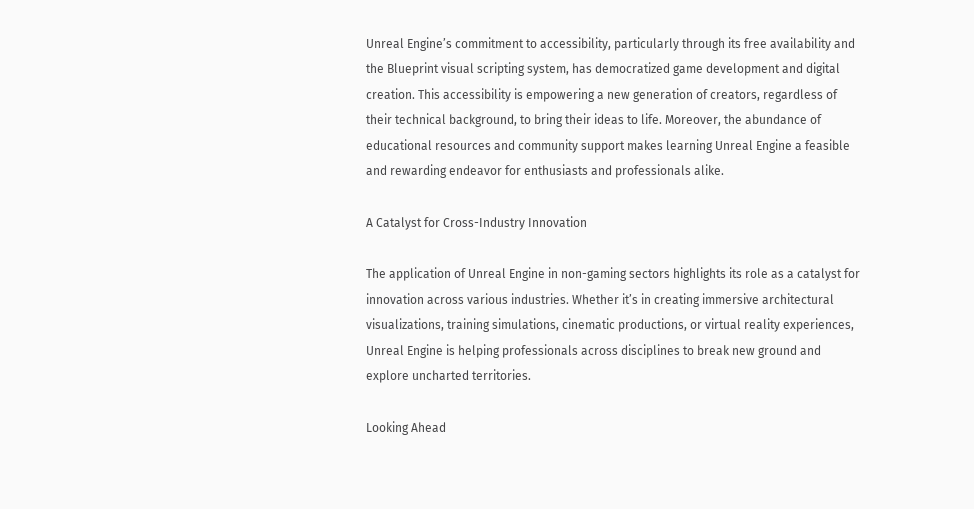Unreal Engine’s commitment to accessibility, particularly through its free availability and the Blueprint visual scripting system, has democratized game development and digital creation. This accessibility is empowering a new generation of creators, regardless of their technical background, to bring their ideas to life. Moreover, the abundance of educational resources and community support makes learning Unreal Engine a feasible and rewarding endeavor for enthusiasts and professionals alike.

A Catalyst for Cross-Industry Innovation

The application of Unreal Engine in non-gaming sectors highlights its role as a catalyst for innovation across various industries. Whether it’s in creating immersive architectural visualizations, training simulations, cinematic productions, or virtual reality experiences, Unreal Engine is helping professionals across disciplines to break new ground and explore uncharted territories.

Looking Ahead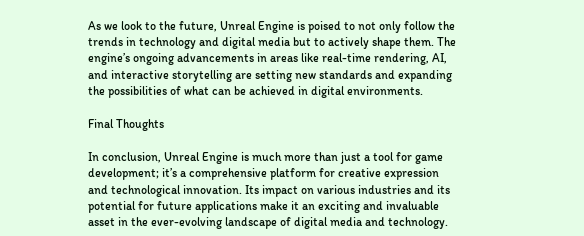As we look to the future, Unreal Engine is poised to not only follow the trends in technology and digital media but to actively shape them. The engine’s ongoing advancements in areas like real-time rendering, AI, and interactive storytelling are setting new standards and expanding the possibilities of what can be achieved in digital environments.

Final Thoughts

In conclusion, Unreal Engine is much more than just a tool for game development; it’s a comprehensive platform for creative expression and technological innovation. Its impact on various industries and its potential for future applications make it an exciting and invaluable asset in the ever-evolving landscape of digital media and technology.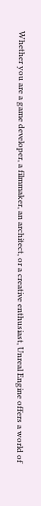Whether you are a game developer, a filmmaker, an architect, or a creative enthusiast, Unreal Engine offers a world of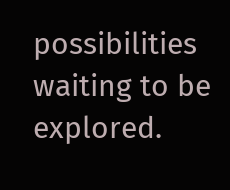possibilities waiting to be explored.